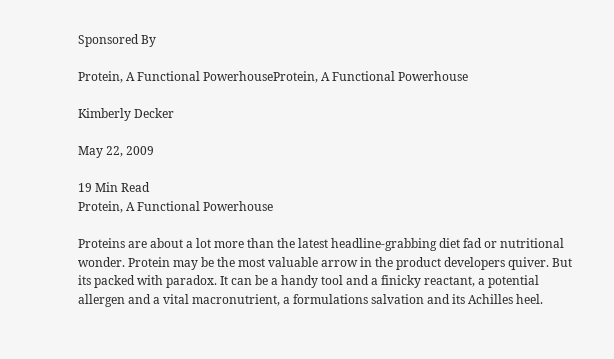Sponsored By

Protein, A Functional PowerhouseProtein, A Functional Powerhouse

Kimberly Decker

May 22, 2009

19 Min Read
Protein, A Functional Powerhouse

Proteins are about a lot more than the latest headline-grabbing diet fad or nutritional wonder. Protein may be the most valuable arrow in the product developers quiver. But its packed with paradox. It can be a handy tool and a finicky reactant, a potential allergen and a vital macronutrient, a formulations salvation and its Achilles heel.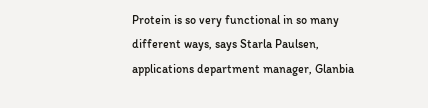Protein is so very functional in so many different ways, says Starla Paulsen, applications department manager, Glanbia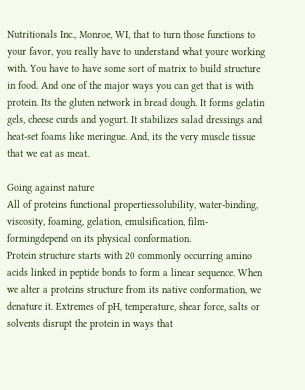Nutritionals Inc., Monroe, WI, that to turn those functions to your favor, you really have to understand what youre working with. You have to have some sort of matrix to build structure in food. And one of the major ways you can get that is with protein. Its the gluten network in bread dough. It forms gelatin gels, cheese curds and yogurt. It stabilizes salad dressings and heat-set foams like meringue. And, its the very muscle tissue that we eat as meat.

Going against nature
All of proteins functional propertiessolubility, water-binding, viscosity, foaming, gelation, emulsification, film-formingdepend on its physical conformation.
Protein structure starts with 20 commonly occurring amino acids linked in peptide bonds to form a linear sequence. When we alter a proteins structure from its native conformation, we denature it. Extremes of pH, temperature, shear force, salts or solvents disrupt the protein in ways that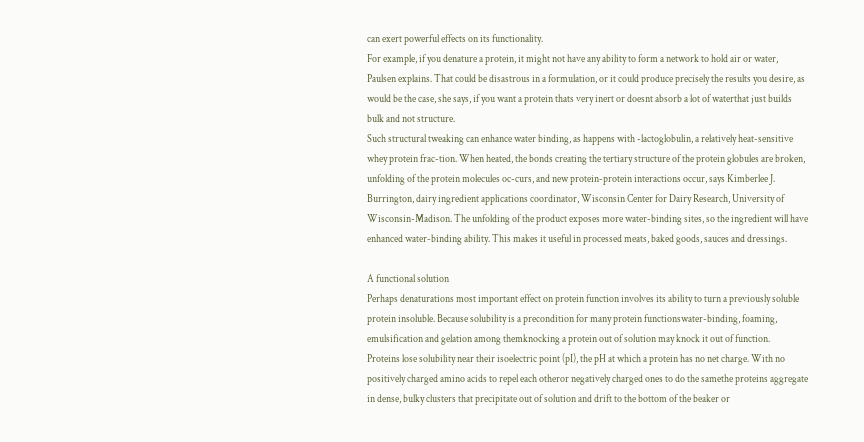can exert powerful effects on its functionality.
For example, if you denature a protein, it might not have any ability to form a network to hold air or water, Paulsen explains. That could be disastrous in a formulation, or it could produce precisely the results you desire, as would be the case, she says, if you want a protein thats very inert or doesnt absorb a lot of waterthat just builds bulk and not structure.
Such structural tweaking can enhance water binding, as happens with -lactoglobulin, a relatively heat-sensitive whey protein frac-tion. When heated, the bonds creating the tertiary structure of the protein globules are broken, unfolding of the protein molecules oc-curs, and new protein-protein interactions occur, says Kimberlee J. Burrington, dairy ingredient applications coordinator, Wisconsin Center for Dairy Research, University of Wisconsin-Madison. The unfolding of the product exposes more water-binding sites, so the ingredient will have enhanced water-binding ability. This makes it useful in processed meats, baked goods, sauces and dressings.

A functional solution
Perhaps denaturations most important effect on protein function involves its ability to turn a previously soluble protein insoluble. Because solubility is a precondition for many protein functionswater-binding, foaming, emulsification and gelation among themknocking a protein out of solution may knock it out of function.
Proteins lose solubility near their isoelectric point (pI), the pH at which a protein has no net charge. With no positively charged amino acids to repel each otheror negatively charged ones to do the samethe proteins aggregate in dense, bulky clusters that precipitate out of solution and drift to the bottom of the beaker or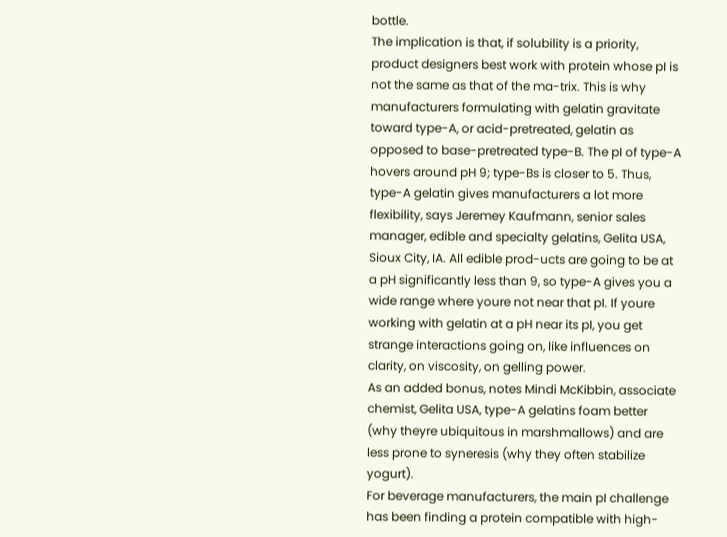bottle.
The implication is that, if solubility is a priority, product designers best work with protein whose pI is not the same as that of the ma-trix. This is why manufacturers formulating with gelatin gravitate toward type-A, or acid-pretreated, gelatin as opposed to base-pretreated type-B. The pI of type-A hovers around pH 9; type-Bs is closer to 5. Thus, type-A gelatin gives manufacturers a lot more flexibility, says Jeremey Kaufmann, senior sales manager, edible and specialty gelatins, Gelita USA, Sioux City, IA. All edible prod-ucts are going to be at a pH significantly less than 9, so type-A gives you a wide range where youre not near that pI. If youre working with gelatin at a pH near its pI, you get strange interactions going on, like influences on clarity, on viscosity, on gelling power.
As an added bonus, notes Mindi McKibbin, associate chemist, Gelita USA, type-A gelatins foam better (why theyre ubiquitous in marshmallows) and are less prone to syneresis (why they often stabilize yogurt).
For beverage manufacturers, the main pI challenge has been finding a protein compatible with high-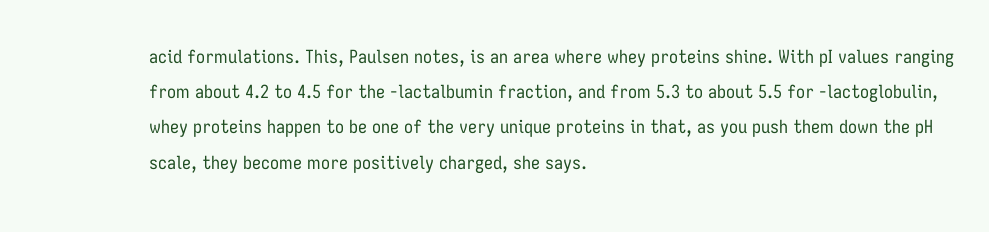acid formulations. This, Paulsen notes, is an area where whey proteins shine. With pI values ranging from about 4.2 to 4.5 for the -lactalbumin fraction, and from 5.3 to about 5.5 for -lactoglobulin, whey proteins happen to be one of the very unique proteins in that, as you push them down the pH scale, they become more positively charged, she says.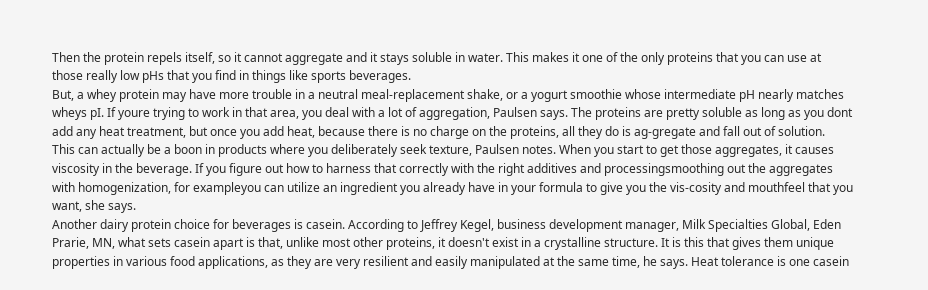Then the protein repels itself, so it cannot aggregate and it stays soluble in water. This makes it one of the only proteins that you can use at those really low pHs that you find in things like sports beverages.
But, a whey protein may have more trouble in a neutral meal-replacement shake, or a yogurt smoothie whose intermediate pH nearly matches wheys pI. If youre trying to work in that area, you deal with a lot of aggregation, Paulsen says. The proteins are pretty soluble as long as you dont add any heat treatment, but once you add heat, because there is no charge on the proteins, all they do is ag-gregate and fall out of solution.
This can actually be a boon in products where you deliberately seek texture, Paulsen notes. When you start to get those aggregates, it causes viscosity in the beverage. If you figure out how to harness that correctly with the right additives and processingsmoothing out the aggregates with homogenization, for exampleyou can utilize an ingredient you already have in your formula to give you the vis-cosity and mouthfeel that you want, she says.
Another dairy protein choice for beverages is casein. According to Jeffrey Kegel, business development manager, Milk Specialties Global, Eden Prarie, MN, what sets casein apart is that, unlike most other proteins, it doesn't exist in a crystalline structure. It is this that gives them unique properties in various food applications, as they are very resilient and easily manipulated at the same time, he says. Heat tolerance is one casein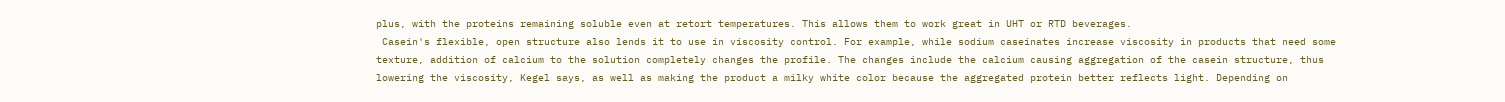plus, with the proteins remaining soluble even at retort temperatures. This allows them to work great in UHT or RTD beverages.
 Casein's flexible, open structure also lends it to use in viscosity control. For example, while sodium caseinates increase viscosity in products that need some texture, addition of calcium to the solution completely changes the profile. The changes include the calcium causing aggregation of the casein structure, thus lowering the viscosity, Kegel says, as well as making the product a milky white color because the aggregated protein better reflects light. Depending on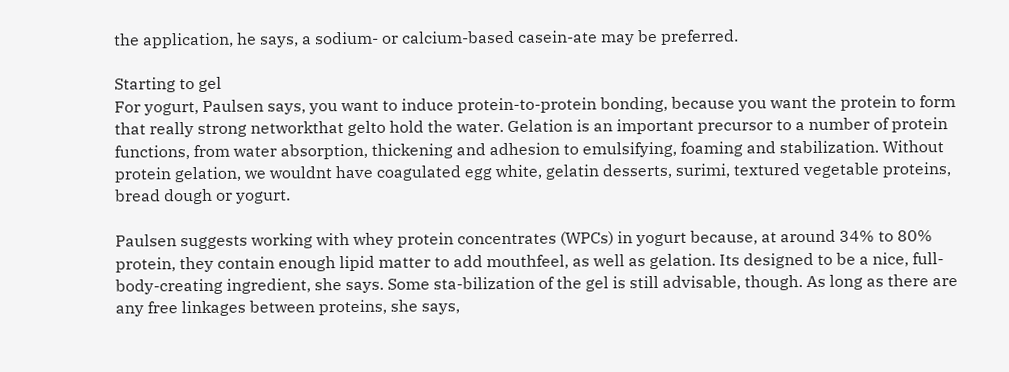the application, he says, a sodium- or calcium-based casein-ate may be preferred.

Starting to gel
For yogurt, Paulsen says, you want to induce protein-to-protein bonding, because you want the protein to form that really strong networkthat gelto hold the water. Gelation is an important precursor to a number of protein functions, from water absorption, thickening and adhesion to emulsifying, foaming and stabilization. Without protein gelation, we wouldnt have coagulated egg white, gelatin desserts, surimi, textured vegetable proteins, bread dough or yogurt.

Paulsen suggests working with whey protein concentrates (WPCs) in yogurt because, at around 34% to 80% protein, they contain enough lipid matter to add mouthfeel, as well as gelation. Its designed to be a nice, full-body-creating ingredient, she says. Some sta-bilization of the gel is still advisable, though. As long as there are any free linkages between proteins, she says,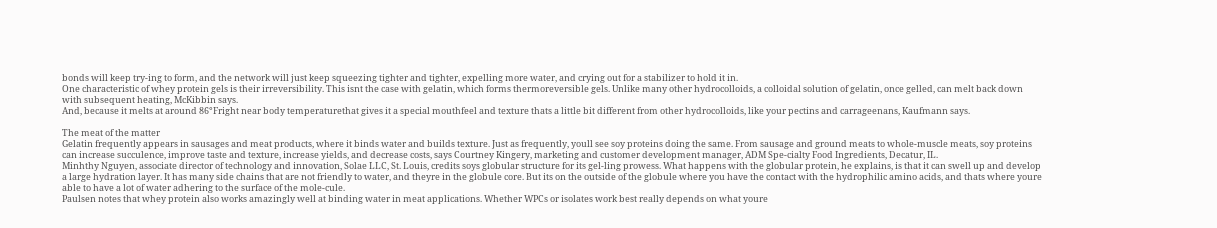bonds will keep try-ing to form, and the network will just keep squeezing tighter and tighter, expelling more water, and crying out for a stabilizer to hold it in.
One characteristic of whey protein gels is their irreversibility. This isnt the case with gelatin, which forms thermoreversible gels. Unlike many other hydrocolloids, a colloidal solution of gelatin, once gelled, can melt back down with subsequent heating, McKibbin says.
And, because it melts at around 86°Fright near body temperaturethat gives it a special mouthfeel and texture thats a little bit different from other hydrocolloids, like your pectins and carrageenans, Kaufmann says.

The meat of the matter
Gelatin frequently appears in sausages and meat products, where it binds water and builds texture. Just as frequently, youll see soy proteins doing the same. From sausage and ground meats to whole-muscle meats, soy proteins can increase succulence, improve taste and texture, increase yields, and decrease costs, says Courtney Kingery, marketing and customer development manager, ADM Spe-cialty Food Ingredients, Decatur, IL.
Minhthy Nguyen, associate director of technology and innovation, Solae LLC, St. Louis, credits soys globular structure for its gel-ling prowess. What happens with the globular protein, he explains, is that it can swell up and develop a large hydration layer. It has many side chains that are not friendly to water, and theyre in the globule core. But its on the outside of the globule where you have the contact with the hydrophilic amino acids, and thats where youre able to have a lot of water adhering to the surface of the mole-cule.
Paulsen notes that whey protein also works amazingly well at binding water in meat applications. Whether WPCs or isolates work best really depends on what youre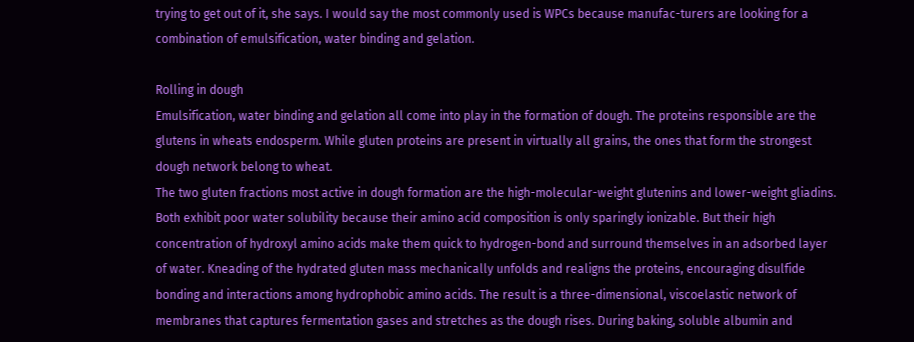trying to get out of it, she says. I would say the most commonly used is WPCs because manufac-turers are looking for a combination of emulsification, water binding and gelation.

Rolling in dough
Emulsification, water binding and gelation all come into play in the formation of dough. The proteins responsible are the glutens in wheats endosperm. While gluten proteins are present in virtually all grains, the ones that form the strongest dough network belong to wheat.
The two gluten fractions most active in dough formation are the high-molecular-weight glutenins and lower-weight gliadins. Both exhibit poor water solubility because their amino acid composition is only sparingly ionizable. But their high concentration of hydroxyl amino acids make them quick to hydrogen-bond and surround themselves in an adsorbed layer of water. Kneading of the hydrated gluten mass mechanically unfolds and realigns the proteins, encouraging disulfide bonding and interactions among hydrophobic amino acids. The result is a three-dimensional, viscoelastic network of membranes that captures fermentation gases and stretches as the dough rises. During baking, soluble albumin and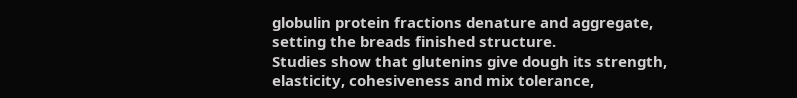globulin protein fractions denature and aggregate, setting the breads finished structure.
Studies show that glutenins give dough its strength, elasticity, cohesiveness and mix tolerance,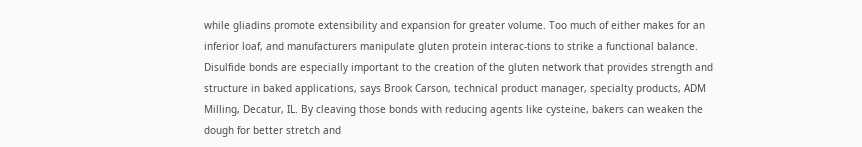while gliadins promote extensibility and expansion for greater volume. Too much of either makes for an inferior loaf, and manufacturers manipulate gluten protein interac-tions to strike a functional balance. Disulfide bonds are especially important to the creation of the gluten network that provides strength and structure in baked applications, says Brook Carson, technical product manager, specialty products, ADM Milling, Decatur, IL. By cleaving those bonds with reducing agents like cysteine, bakers can weaken the dough for better stretch and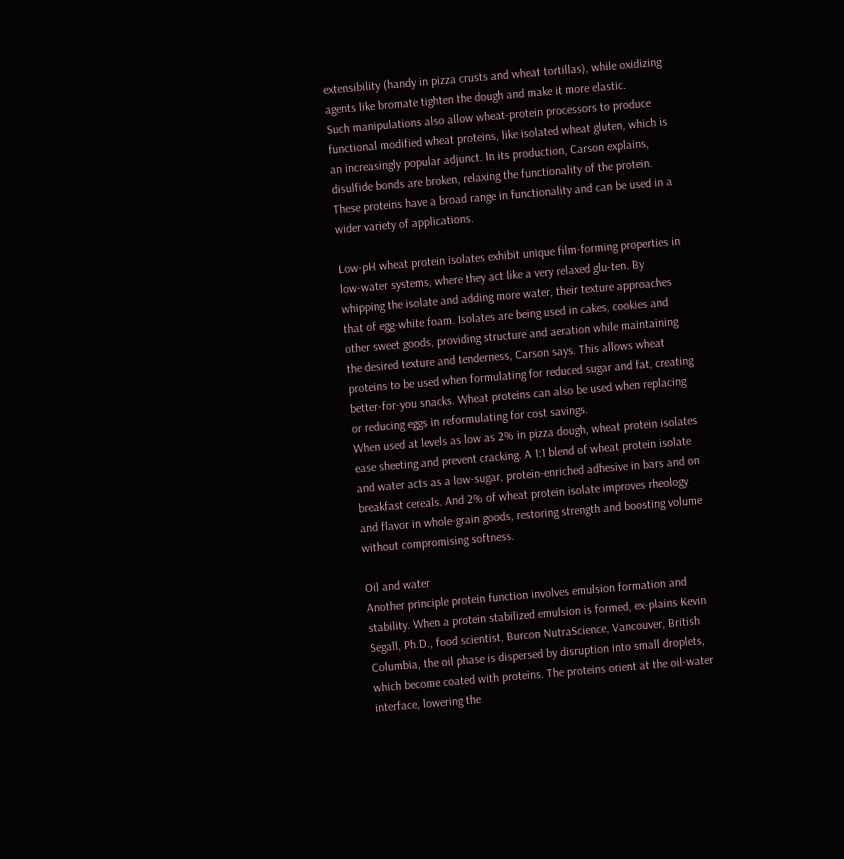extensibility (handy in pizza crusts and wheat tortillas), while oxidizing agents like bromate tighten the dough and make it more elastic.
Such manipulations also allow wheat-protein processors to produce functional modified wheat proteins, like isolated wheat gluten, which is an increasingly popular adjunct. In its production, Carson explains, disulfide bonds are broken, relaxing the functionality of the protein. These proteins have a broad range in functionality and can be used in a wider variety of applications.

Low-pH wheat protein isolates exhibit unique film-forming properties in low-water systems, where they act like a very relaxed glu-ten. By whipping the isolate and adding more water, their texture approaches that of egg-white foam. Isolates are being used in cakes, cookies and other sweet goods, providing structure and aeration while maintaining the desired texture and tenderness, Carson says. This allows wheat proteins to be used when formulating for reduced sugar and fat, creating better-for-you snacks. Wheat proteins can also be used when replacing or reducing eggs in reformulating for cost savings.
When used at levels as low as 2% in pizza dough, wheat protein isolates ease sheeting and prevent cracking. A 1:1 blend of wheat protein isolate and water acts as a low-sugar, protein-enriched adhesive in bars and on breakfast cereals. And 2% of wheat protein isolate improves rheology and flavor in whole-grain goods, restoring strength and boosting volume without compromising softness.

Oil and water
Another principle protein function involves emulsion formation and stability. When a protein stabilized emulsion is formed, ex-plains Kevin Segall, Ph.D., food scientist, Burcon NutraScience, Vancouver, British Columbia, the oil phase is dispersed by disruption into small droplets, which become coated with proteins. The proteins orient at the oil-water interface, lowering the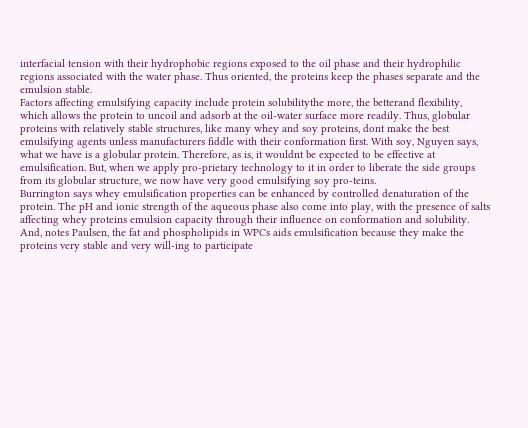interfacial tension with their hydrophobic regions exposed to the oil phase and their hydrophilic regions associated with the water phase. Thus oriented, the proteins keep the phases separate and the emulsion stable.
Factors affecting emulsifying capacity include protein solubilitythe more, the betterand flexibility, which allows the protein to uncoil and adsorb at the oil-water surface more readily. Thus, globular proteins with relatively stable structures, like many whey and soy proteins, dont make the best emulsifying agents unless manufacturers fiddle with their conformation first. With soy, Nguyen says, what we have is a globular protein. Therefore, as is, it wouldnt be expected to be effective at emulsification. But, when we apply pro-prietary technology to it in order to liberate the side groups from its globular structure, we now have very good emulsifying soy pro-teins.
Burrington says whey emulsification properties can be enhanced by controlled denaturation of the protein. The pH and ionic strength of the aqueous phase also come into play, with the presence of salts affecting whey proteins emulsion capacity through their influence on conformation and solubility.
And, notes Paulsen, the fat and phospholipids in WPCs aids emulsification because they make the proteins very stable and very will-ing to participate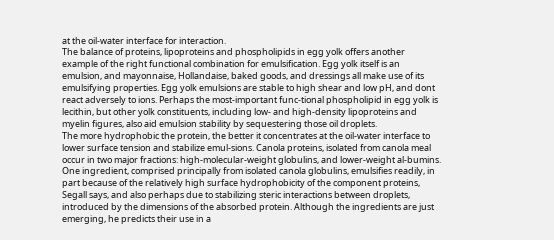at the oil-water interface for interaction.
The balance of proteins, lipoproteins and phospholipids in egg yolk offers another example of the right functional combination for emulsification. Egg yolk itself is an emulsion, and mayonnaise, Hollandaise, baked goods, and dressings all make use of its emulsifying properties. Egg yolk emulsions are stable to high shear and low pH, and dont react adversely to ions. Perhaps the most-important func-tional phospholipid in egg yolk is lecithin, but other yolk constituents, including low- and high-density lipoproteins and myelin figures, also aid emulsion stability by sequestering those oil droplets.
The more hydrophobic the protein, the better it concentrates at the oil-water interface to lower surface tension and stabilize emul-sions. Canola proteins, isolated from canola meal occur in two major fractions: high-molecular-weight globulins, and lower-weight al-bumins. One ingredient, comprised principally from isolated canola globulins, emulsifies readily, in part because of the relatively high surface hydrophobicity of the component proteins, Segall says, and also perhaps due to stabilizing steric interactions between droplets, introduced by the dimensions of the absorbed protein. Although the ingredients are just emerging, he predicts their use in a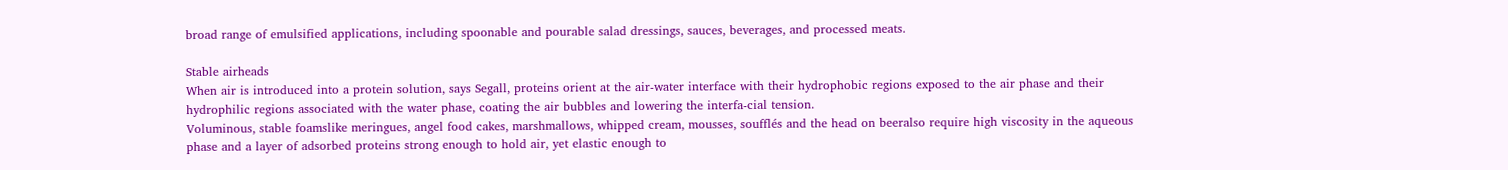broad range of emulsified applications, including spoonable and pourable salad dressings, sauces, beverages, and processed meats.

Stable airheads
When air is introduced into a protein solution, says Segall, proteins orient at the air-water interface with their hydrophobic regions exposed to the air phase and their hydrophilic regions associated with the water phase, coating the air bubbles and lowering the interfa-cial tension.
Voluminous, stable foamslike meringues, angel food cakes, marshmallows, whipped cream, mousses, soufflés and the head on beeralso require high viscosity in the aqueous phase and a layer of adsorbed proteins strong enough to hold air, yet elastic enough to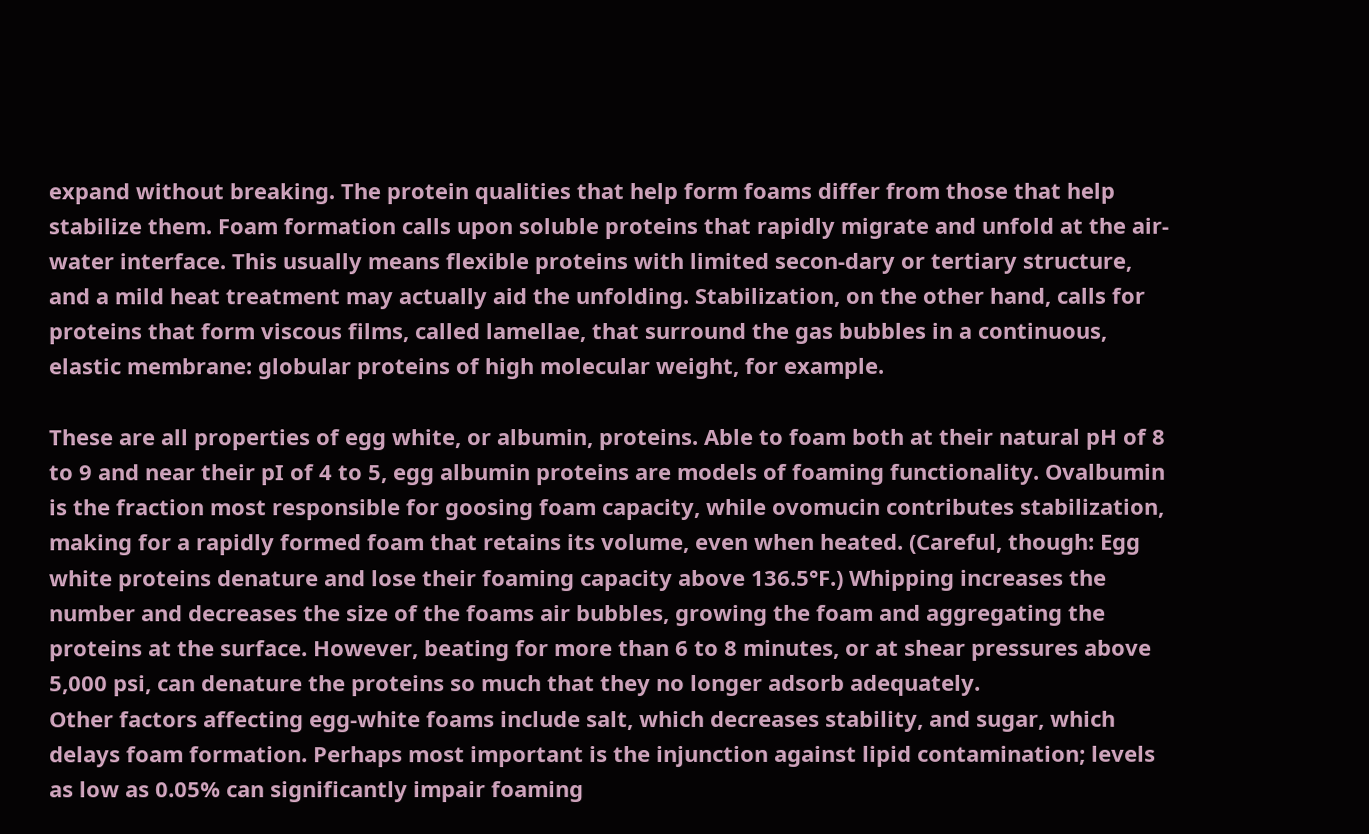expand without breaking. The protein qualities that help form foams differ from those that help stabilize them. Foam formation calls upon soluble proteins that rapidly migrate and unfold at the air-water interface. This usually means flexible proteins with limited secon-dary or tertiary structure, and a mild heat treatment may actually aid the unfolding. Stabilization, on the other hand, calls for proteins that form viscous films, called lamellae, that surround the gas bubbles in a continuous, elastic membrane: globular proteins of high molecular weight, for example.

These are all properties of egg white, or albumin, proteins. Able to foam both at their natural pH of 8 to 9 and near their pI of 4 to 5, egg albumin proteins are models of foaming functionality. Ovalbumin is the fraction most responsible for goosing foam capacity, while ovomucin contributes stabilization, making for a rapidly formed foam that retains its volume, even when heated. (Careful, though: Egg white proteins denature and lose their foaming capacity above 136.5°F.) Whipping increases the number and decreases the size of the foams air bubbles, growing the foam and aggregating the proteins at the surface. However, beating for more than 6 to 8 minutes, or at shear pressures above 5,000 psi, can denature the proteins so much that they no longer adsorb adequately.
Other factors affecting egg-white foams include salt, which decreases stability, and sugar, which delays foam formation. Perhaps most important is the injunction against lipid contamination; levels as low as 0.05% can significantly impair foaming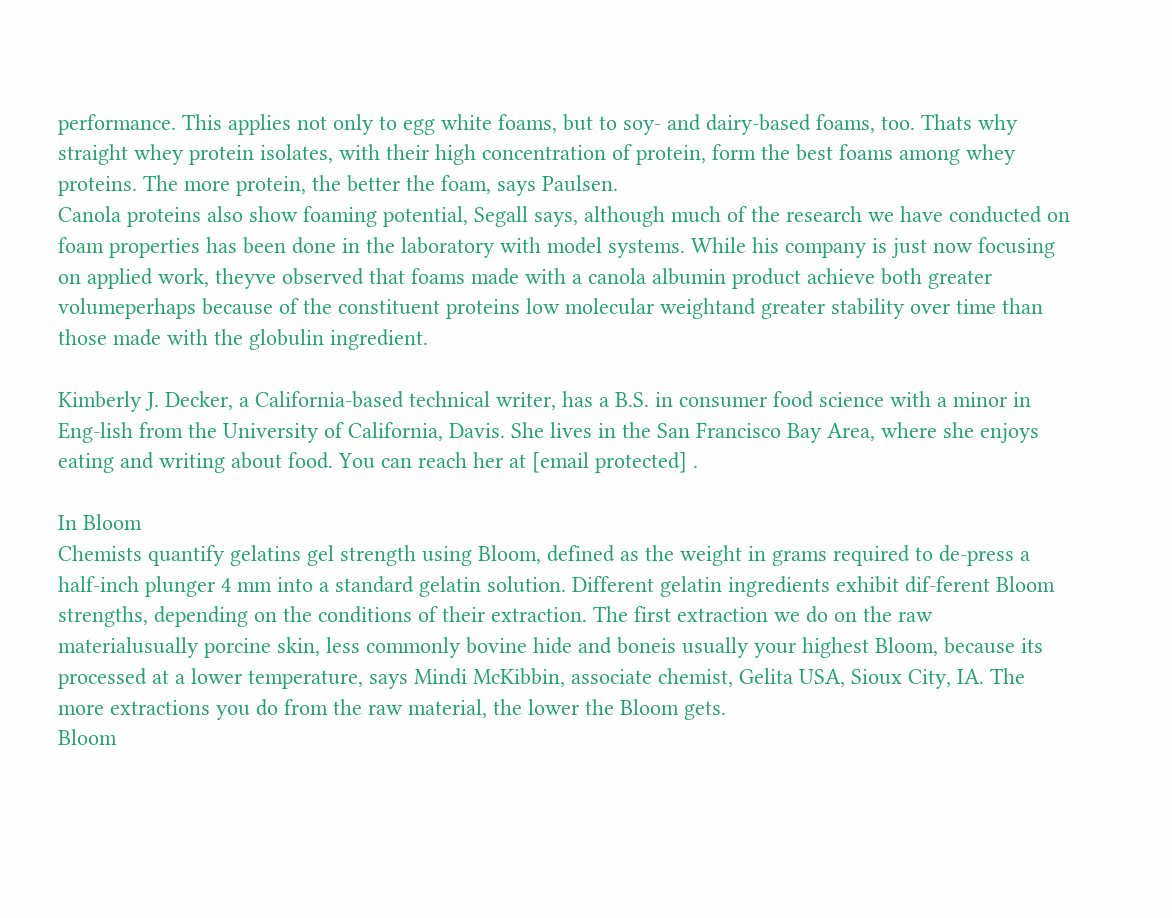performance. This applies not only to egg white foams, but to soy- and dairy-based foams, too. Thats why straight whey protein isolates, with their high concentration of protein, form the best foams among whey proteins. The more protein, the better the foam, says Paulsen.
Canola proteins also show foaming potential, Segall says, although much of the research we have conducted on foam properties has been done in the laboratory with model systems. While his company is just now focusing on applied work, theyve observed that foams made with a canola albumin product achieve both greater volumeperhaps because of the constituent proteins low molecular weightand greater stability over time than those made with the globulin ingredient.

Kimberly J. Decker, a California-based technical writer, has a B.S. in consumer food science with a minor in Eng-lish from the University of California, Davis. She lives in the San Francisco Bay Area, where she enjoys eating and writing about food. You can reach her at [email protected] .

In Bloom
Chemists quantify gelatins gel strength using Bloom, defined as the weight in grams required to de-press a half-inch plunger 4 mm into a standard gelatin solution. Different gelatin ingredients exhibit dif-ferent Bloom strengths, depending on the conditions of their extraction. The first extraction we do on the raw materialusually porcine skin, less commonly bovine hide and boneis usually your highest Bloom, because its processed at a lower temperature, says Mindi McKibbin, associate chemist, Gelita USA, Sioux City, IA. The more extractions you do from the raw material, the lower the Bloom gets.
Bloom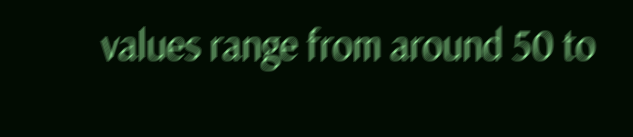values range from around 50 to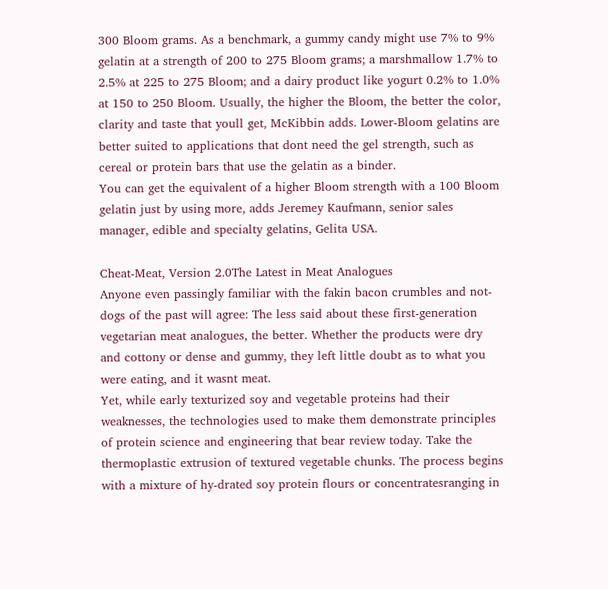300 Bloom grams. As a benchmark, a gummy candy might use 7% to 9% gelatin at a strength of 200 to 275 Bloom grams; a marshmallow 1.7% to 2.5% at 225 to 275 Bloom; and a dairy product like yogurt 0.2% to 1.0% at 150 to 250 Bloom. Usually, the higher the Bloom, the better the color, clarity and taste that youll get, McKibbin adds. Lower-Bloom gelatins are better suited to applications that dont need the gel strength, such as cereal or protein bars that use the gelatin as a binder.
You can get the equivalent of a higher Bloom strength with a 100 Bloom gelatin just by using more, adds Jeremey Kaufmann, senior sales manager, edible and specialty gelatins, Gelita USA.

Cheat-Meat, Version 2.0The Latest in Meat Analogues
Anyone even passingly familiar with the fakin bacon crumbles and not-dogs of the past will agree: The less said about these first-generation vegetarian meat analogues, the better. Whether the products were dry and cottony or dense and gummy, they left little doubt as to what you were eating, and it wasnt meat.
Yet, while early texturized soy and vegetable proteins had their weaknesses, the technologies used to make them demonstrate principles of protein science and engineering that bear review today. Take the thermoplastic extrusion of textured vegetable chunks. The process begins with a mixture of hy-drated soy protein flours or concentratesranging in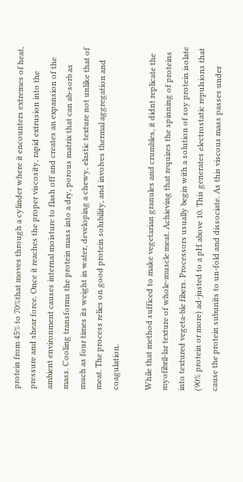protein from 45% to 70%that moves through a cylinder where it encounters extremes of heat, pressure and shear force. Once it reaches the proper viscosity, rapid extrusion into the ambient environment causes internal moisture to flash off and creates an expansion of the mass. Cooling transforms the protein mass into a dry, porous matrix that can ab-sorb as much as four times its weight in water, developing a chewy, elastic texture not unlike that of meat. The process relies on good protein solubility, and involves thermal aggregation and coagulation.

While that method sufficed to make vegetarian granules and crumbles, it didnt replicate the myofibril-lar texture of whole-muscle meat. Achieving that requires the spinning of proteins into textured vegeta-ble fibers. Processors usually begin with a solution of soy protein isolate (90% protein or more) ad-justed to a pH above 10. This generates electrostatic repulsions that cause the protein subunits to un-fold and dissociate. As this viscous mass passes under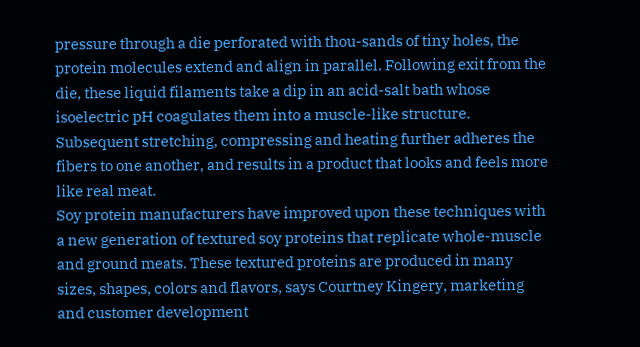pressure through a die perforated with thou-sands of tiny holes, the protein molecules extend and align in parallel. Following exit from the die, these liquid filaments take a dip in an acid-salt bath whose isoelectric pH coagulates them into a muscle-like structure. Subsequent stretching, compressing and heating further adheres the fibers to one another, and results in a product that looks and feels more like real meat.
Soy protein manufacturers have improved upon these techniques with a new generation of textured soy proteins that replicate whole-muscle and ground meats. These textured proteins are produced in many sizes, shapes, colors and flavors, says Courtney Kingery, marketing and customer development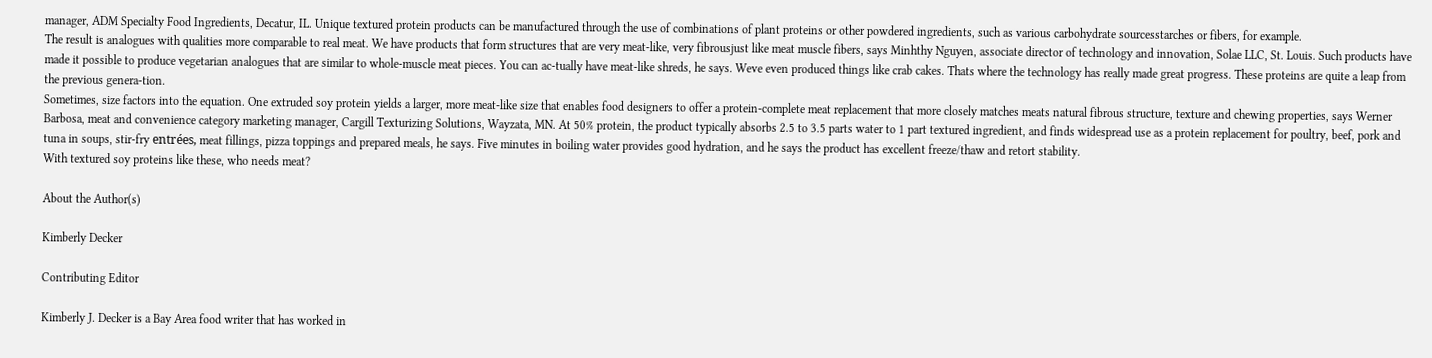manager, ADM Specialty Food Ingredients, Decatur, IL. Unique textured protein products can be manufactured through the use of combinations of plant proteins or other powdered ingredients, such as various carbohydrate sourcesstarches or fibers, for example.
The result is analogues with qualities more comparable to real meat. We have products that form structures that are very meat-like, very fibrousjust like meat muscle fibers, says Minhthy Nguyen, associate director of technology and innovation, Solae LLC, St. Louis. Such products have made it possible to produce vegetarian analogues that are similar to whole-muscle meat pieces. You can ac-tually have meat-like shreds, he says. Weve even produced things like crab cakes. Thats where the technology has really made great progress. These proteins are quite a leap from the previous genera-tion.
Sometimes, size factors into the equation. One extruded soy protein yields a larger, more meat-like size that enables food designers to offer a protein-complete meat replacement that more closely matches meats natural fibrous structure, texture and chewing properties, says Werner Barbosa, meat and convenience category marketing manager, Cargill Texturizing Solutions, Wayzata, MN. At 50% protein, the product typically absorbs 2.5 to 3.5 parts water to 1 part textured ingredient, and finds widespread use as a protein replacement for poultry, beef, pork and tuna in soups, stir-fry entrées, meat fillings, pizza toppings and prepared meals, he says. Five minutes in boiling water provides good hydration, and he says the product has excellent freeze/thaw and retort stability.
With textured soy proteins like these, who needs meat?

About the Author(s)

Kimberly Decker

Contributing Editor

Kimberly J. Decker is a Bay Area food writer that has worked in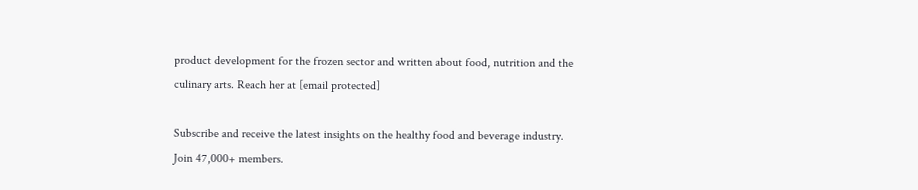product development for the frozen sector and written about food, nutrition and the culinary arts. Reach her at [email protected]

Subscribe and receive the latest insights on the healthy food and beverage industry.
Join 47,000+ members.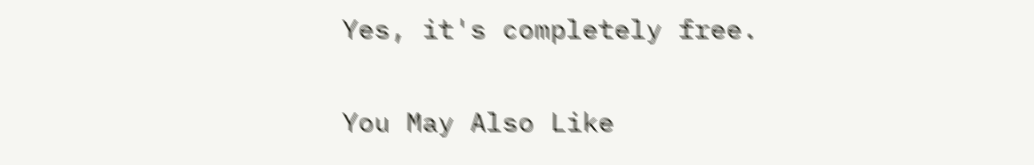Yes, it's completely free.

You May Also Like